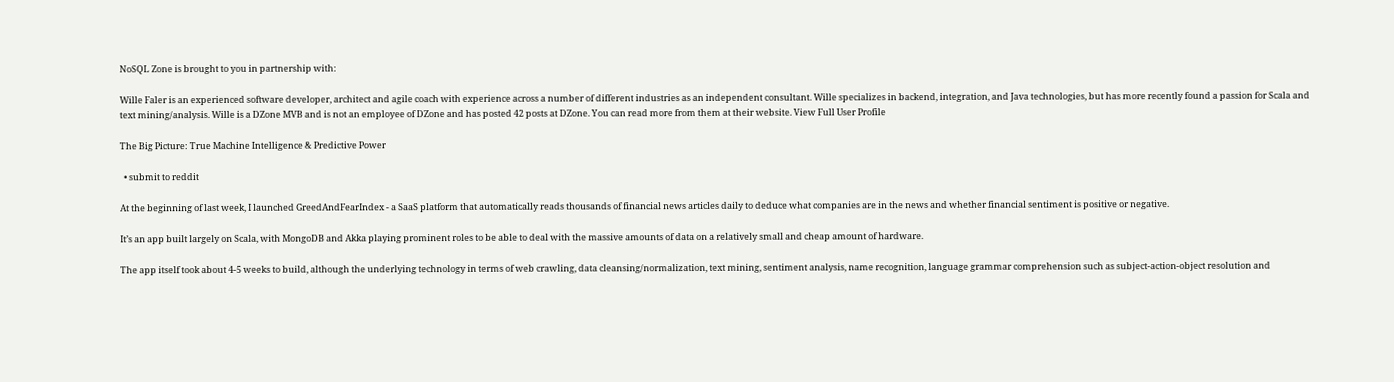NoSQL Zone is brought to you in partnership with:

Wille Faler is an experienced software developer, architect and agile coach with experience across a number of different industries as an independent consultant. Wille specializes in backend, integration, and Java technologies, but has more recently found a passion for Scala and text mining/analysis. Wille is a DZone MVB and is not an employee of DZone and has posted 42 posts at DZone. You can read more from them at their website. View Full User Profile

The Big Picture: True Machine Intelligence & Predictive Power

  • submit to reddit

At the beginning of last week, I launched GreedAndFearIndex - a SaaS platform that automatically reads thousands of financial news articles daily to deduce what companies are in the news and whether financial sentiment is positive or negative.

It’s an app built largely on Scala, with MongoDB and Akka playing prominent roles to be able to deal with the massive amounts of data on a relatively small and cheap amount of hardware.

The app itself took about 4-5 weeks to build, although the underlying technology in terms of web crawling, data cleansing/normalization, text mining, sentiment analysis, name recognition, language grammar comprehension such as subject-action-object resolution and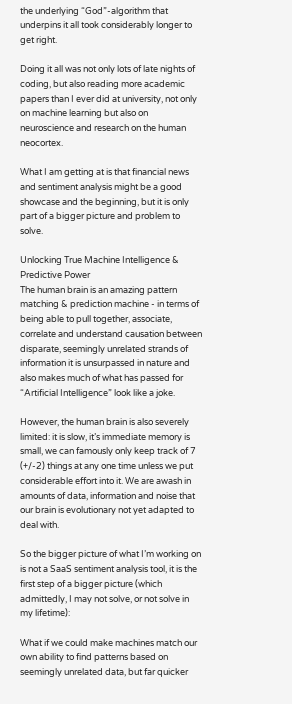the underlying “God”-algorithm that underpins it all took considerably longer to get right.

Doing it all was not only lots of late nights of coding, but also reading more academic papers than I ever did at university, not only on machine learning but also on neuroscience and research on the human neocortex.

What I am getting at is that financial news and sentiment analysis might be a good showcase and the beginning, but it is only part of a bigger picture and problem to solve.

Unlocking True Machine Intelligence & Predictive Power
The human brain is an amazing pattern matching & prediction machine - in terms of being able to pull together, associate, correlate and understand causation between disparate, seemingly unrelated strands of information it is unsurpassed in nature and also makes much of what has passed for “Artificial Intelligence” look like a joke.

However, the human brain is also severely limited: it is slow, it’s immediate memory is small, we can famously only keep track of 7 (+/-2) things at any one time unless we put considerable effort into it. We are awash in amounts of data, information and noise that our brain is evolutionary not yet adapted to deal with.

So the bigger picture of what I’m working on is not a SaaS sentiment analysis tool, it is the first step of a bigger picture (which admittedly, I may not solve, or not solve in my lifetime):

What if we could make machines match our own ability to find patterns based on seemingly unrelated data, but far quicker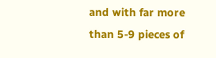and with far more than 5-9 pieces of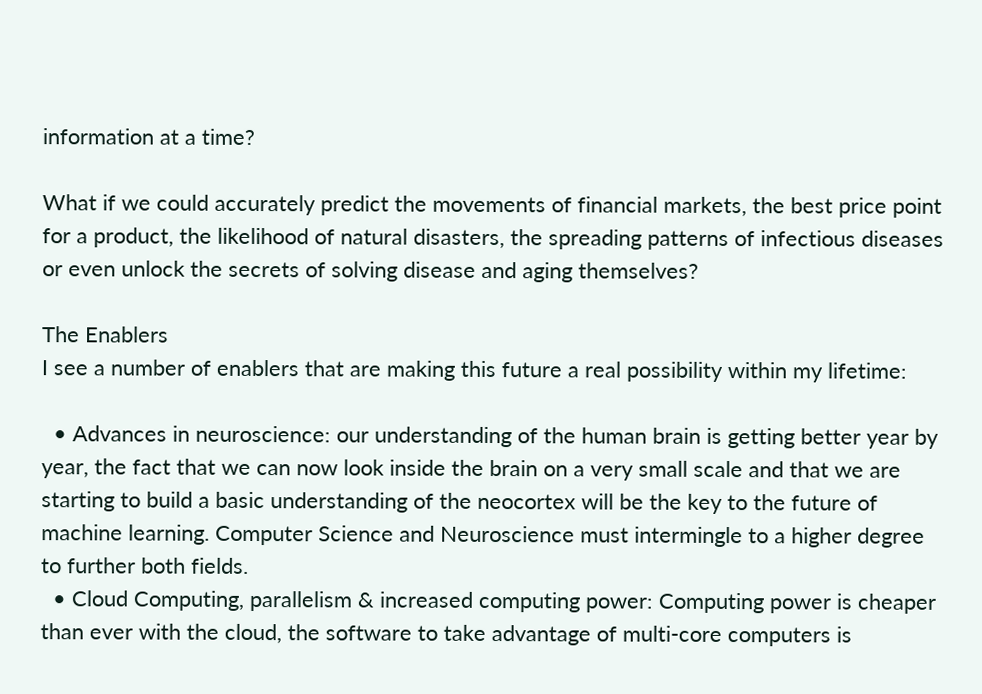information at a time?

What if we could accurately predict the movements of financial markets, the best price point for a product, the likelihood of natural disasters, the spreading patterns of infectious diseases or even unlock the secrets of solving disease and aging themselves?

The Enablers
I see a number of enablers that are making this future a real possibility within my lifetime:

  • Advances in neuroscience: our understanding of the human brain is getting better year by year, the fact that we can now look inside the brain on a very small scale and that we are starting to build a basic understanding of the neocortex will be the key to the future of machine learning. Computer Science and Neuroscience must intermingle to a higher degree to further both fields.
  • Cloud Computing, parallelism & increased computing power: Computing power is cheaper than ever with the cloud, the software to take advantage of multi-core computers is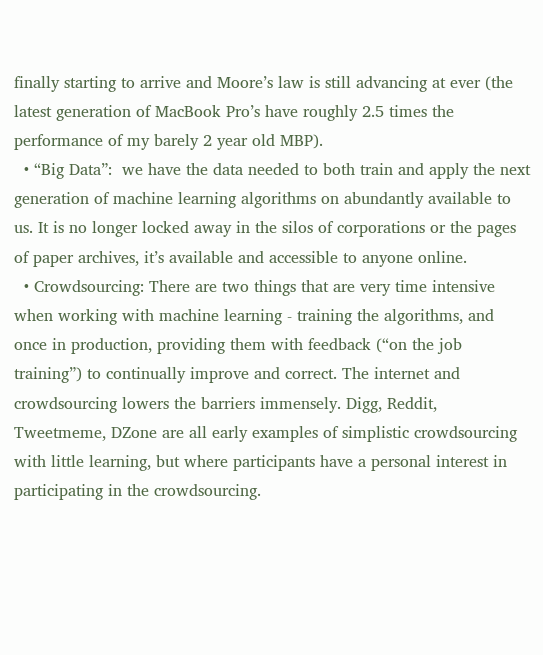finally starting to arrive and Moore’s law is still advancing at ever (the latest generation of MacBook Pro’s have roughly 2.5 times the performance of my barely 2 year old MBP).
  • “Big Data”:  we have the data needed to both train and apply the next generation of machine learning algorithms on abundantly available to us. It is no longer locked away in the silos of corporations or the pages of paper archives, it’s available and accessible to anyone online.
  • Crowdsourcing: There are two things that are very time intensive when working with machine learning - training the algorithms, and once in production, providing them with feedback (“on the job training”) to continually improve and correct. The internet and crowdsourcing lowers the barriers immensely. Digg, Reddit, Tweetmeme, DZone are all early examples of simplistic crowdsourcing with little learning, but where participants have a personal interest in participating in the crowdsourcing.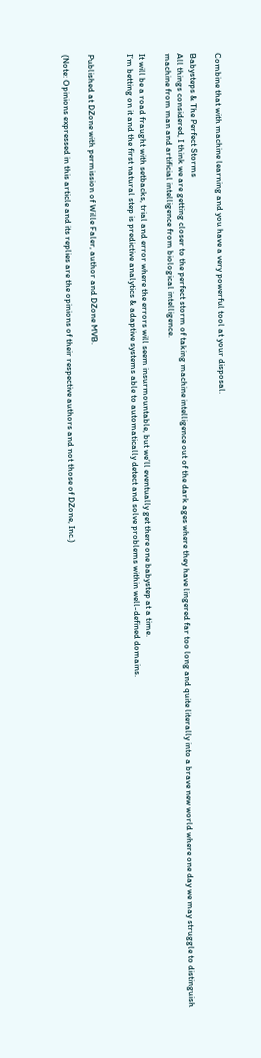Combine that with machine learning and you have a very powerful tool at your disposal.

Babysteps & The Perfect Storms
All things considered, I think we are getting closer to the perfect storm of taking machine intelligence out of the dark ages where they have lingered far too long and quite literally into a brave new world where one day we may struggle to distinguish machine from man and artificial intelligence from biological intelligence.

It will be a road fraught with setbacks, trial and error where the errors will seem insurmountable, but we’ll eventually get there one babystep at a time.
I’m betting on it and the first natural step is predictive analytics & adaptive systems able to automatically detect and solve problems within well-defined domains.


Published at DZone with permission of Wille Faler, author and DZone MVB.

(Note: Opinions expressed in this article and its replies are the opinions of their respective authors and not those of DZone, Inc.)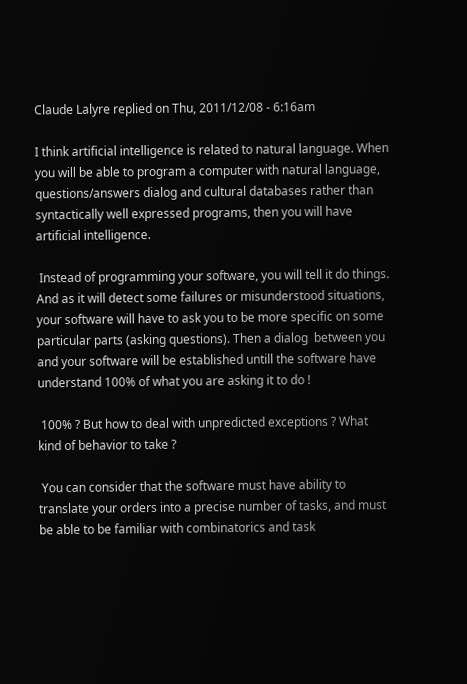Claude Lalyre replied on Thu, 2011/12/08 - 6:16am

I think artificial intelligence is related to natural language. When you will be able to program a computer with natural language, questions/answers dialog and cultural databases rather than syntactically well expressed programs, then you will have artificial intelligence.

 Instead of programming your software, you will tell it do things. And as it will detect some failures or misunderstood situations, your software will have to ask you to be more specific on some particular parts (asking questions). Then a dialog  between you and your software will be established untill the software have understand 100% of what you are asking it to do !

 100% ? But how to deal with unpredicted exceptions ? What kind of behavior to take ?

 You can consider that the software must have ability to translate your orders into a precise number of tasks, and must be able to be familiar with combinatorics and task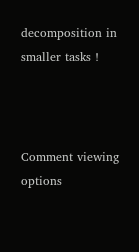decomposition in smaller tasks !



Comment viewing options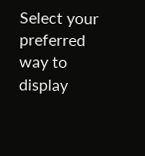Select your preferred way to display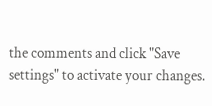the comments and click "Save settings" to activate your changes.